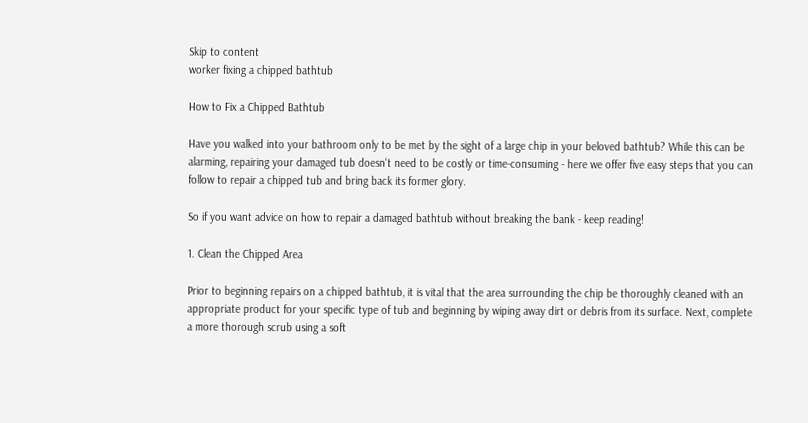Skip to content
worker fixing a chipped bathtub

How to Fix a Chipped Bathtub

Have you walked into your bathroom only to be met by the sight of a large chip in your beloved bathtub? While this can be alarming, repairing your damaged tub doesn't need to be costly or time-consuming - here we offer five easy steps that you can follow to repair a chipped tub and bring back its former glory.

So if you want advice on how to repair a damaged bathtub without breaking the bank - keep reading!

1. Clean the Chipped Area

Prior to beginning repairs on a chipped bathtub, it is vital that the area surrounding the chip be thoroughly cleaned with an appropriate product for your specific type of tub and beginning by wiping away dirt or debris from its surface. Next, complete a more thorough scrub using a soft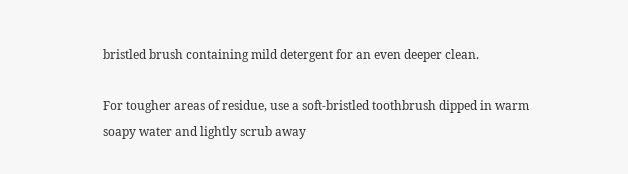bristled brush containing mild detergent for an even deeper clean.

For tougher areas of residue, use a soft-bristled toothbrush dipped in warm soapy water and lightly scrub away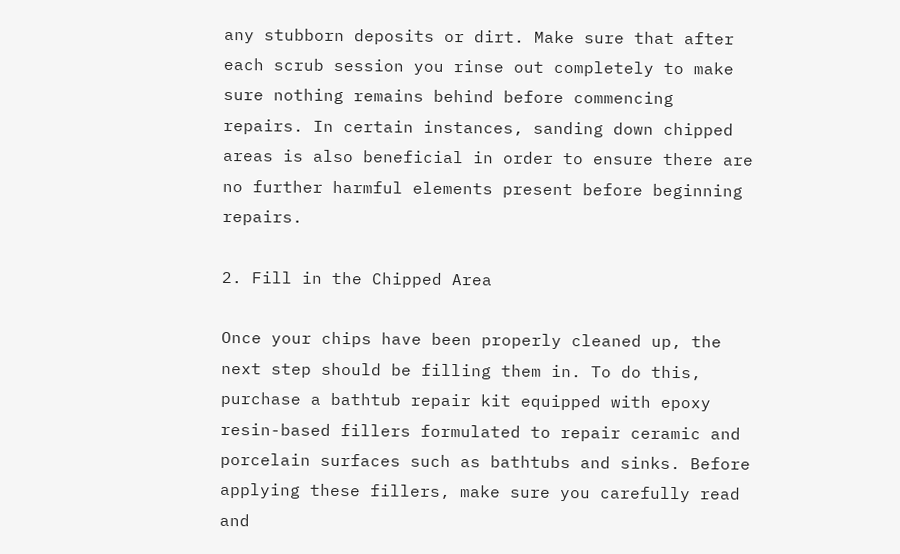any stubborn deposits or dirt. Make sure that after each scrub session you rinse out completely to make sure nothing remains behind before commencing repairs. In certain instances, sanding down chipped areas is also beneficial in order to ensure there are no further harmful elements present before beginning repairs.

2. Fill in the Chipped Area

Once your chips have been properly cleaned up, the next step should be filling them in. To do this, purchase a bathtub repair kit equipped with epoxy resin-based fillers formulated to repair ceramic and porcelain surfaces such as bathtubs and sinks. Before applying these fillers, make sure you carefully read and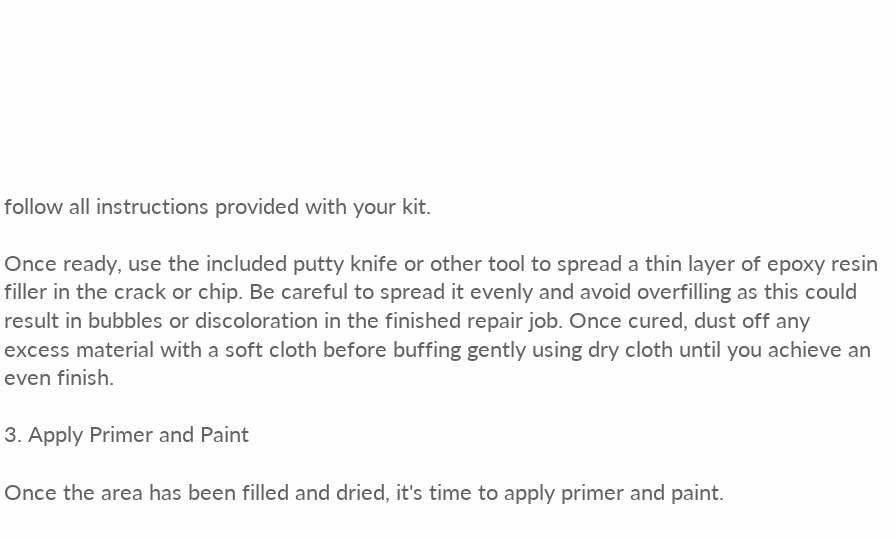follow all instructions provided with your kit.

Once ready, use the included putty knife or other tool to spread a thin layer of epoxy resin filler in the crack or chip. Be careful to spread it evenly and avoid overfilling as this could result in bubbles or discoloration in the finished repair job. Once cured, dust off any excess material with a soft cloth before buffing gently using dry cloth until you achieve an even finish.

3. Apply Primer and Paint

Once the area has been filled and dried, it's time to apply primer and paint.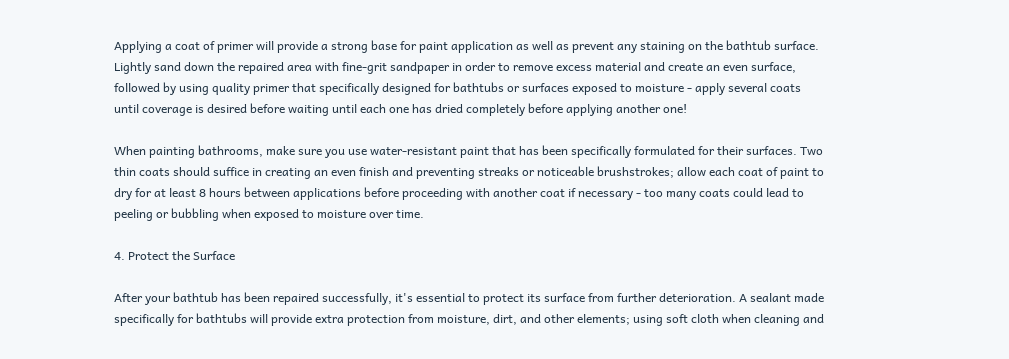Applying a coat of primer will provide a strong base for paint application as well as prevent any staining on the bathtub surface. Lightly sand down the repaired area with fine-grit sandpaper in order to remove excess material and create an even surface, followed by using quality primer that specifically designed for bathtubs or surfaces exposed to moisture - apply several coats until coverage is desired before waiting until each one has dried completely before applying another one!

When painting bathrooms, make sure you use water-resistant paint that has been specifically formulated for their surfaces. Two thin coats should suffice in creating an even finish and preventing streaks or noticeable brushstrokes; allow each coat of paint to dry for at least 8 hours between applications before proceeding with another coat if necessary - too many coats could lead to peeling or bubbling when exposed to moisture over time.

4. Protect the Surface

After your bathtub has been repaired successfully, it's essential to protect its surface from further deterioration. A sealant made specifically for bathtubs will provide extra protection from moisture, dirt, and other elements; using soft cloth when cleaning and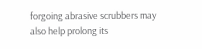forgoing abrasive scrubbers may also help prolong its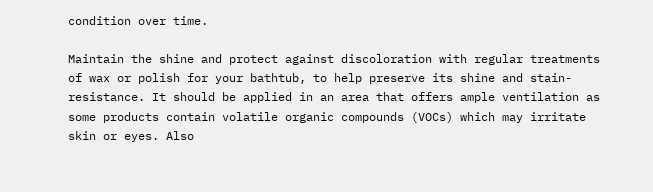condition over time.

Maintain the shine and protect against discoloration with regular treatments of wax or polish for your bathtub, to help preserve its shine and stain-resistance. It should be applied in an area that offers ample ventilation as some products contain volatile organic compounds (VOCs) which may irritate skin or eyes. Also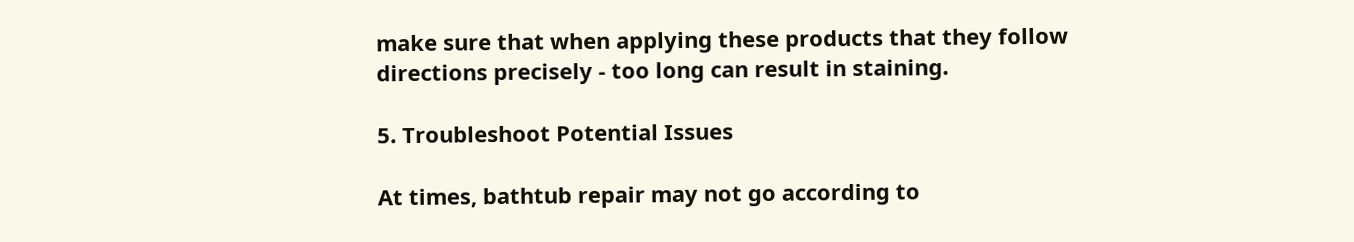make sure that when applying these products that they follow directions precisely - too long can result in staining.

5. Troubleshoot Potential Issues

At times, bathtub repair may not go according to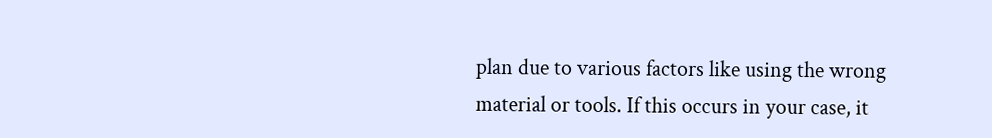plan due to various factors like using the wrong material or tools. If this occurs in your case, it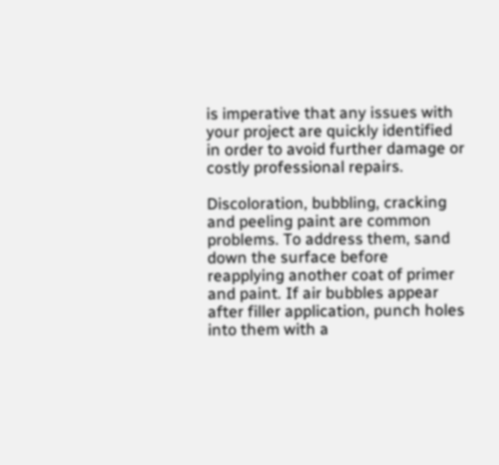is imperative that any issues with your project are quickly identified in order to avoid further damage or costly professional repairs.

Discoloration, bubbling, cracking and peeling paint are common problems. To address them, sand down the surface before reapplying another coat of primer and paint. If air bubbles appear after filler application, punch holes into them with a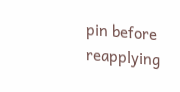pin before reapplying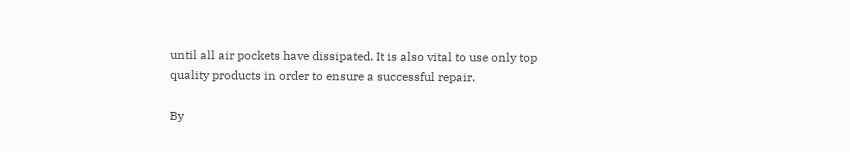until all air pockets have dissipated. It is also vital to use only top quality products in order to ensure a successful repair.

By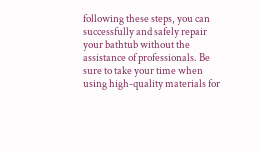following these steps, you can successfully and safely repair your bathtub without the assistance of professionals. Be sure to take your time when using high-quality materials for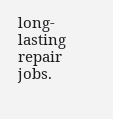long-lasting repair jobs.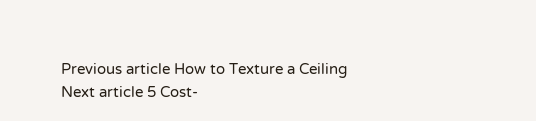Previous article How to Texture a Ceiling
Next article 5 Cost-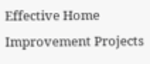Effective Home Improvement Projects